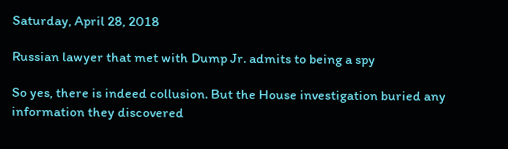Saturday, April 28, 2018

Russian lawyer that met with Dump Jr. admits to being a spy

So yes, there is indeed collusion. But the House investigation buried any information they discovered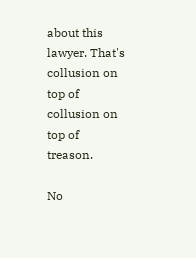about this lawyer. That's collusion on top of collusion on top of treason.

No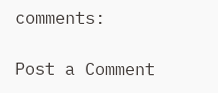comments:

Post a Comment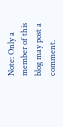Note: Only a member of this blog may post a comment.